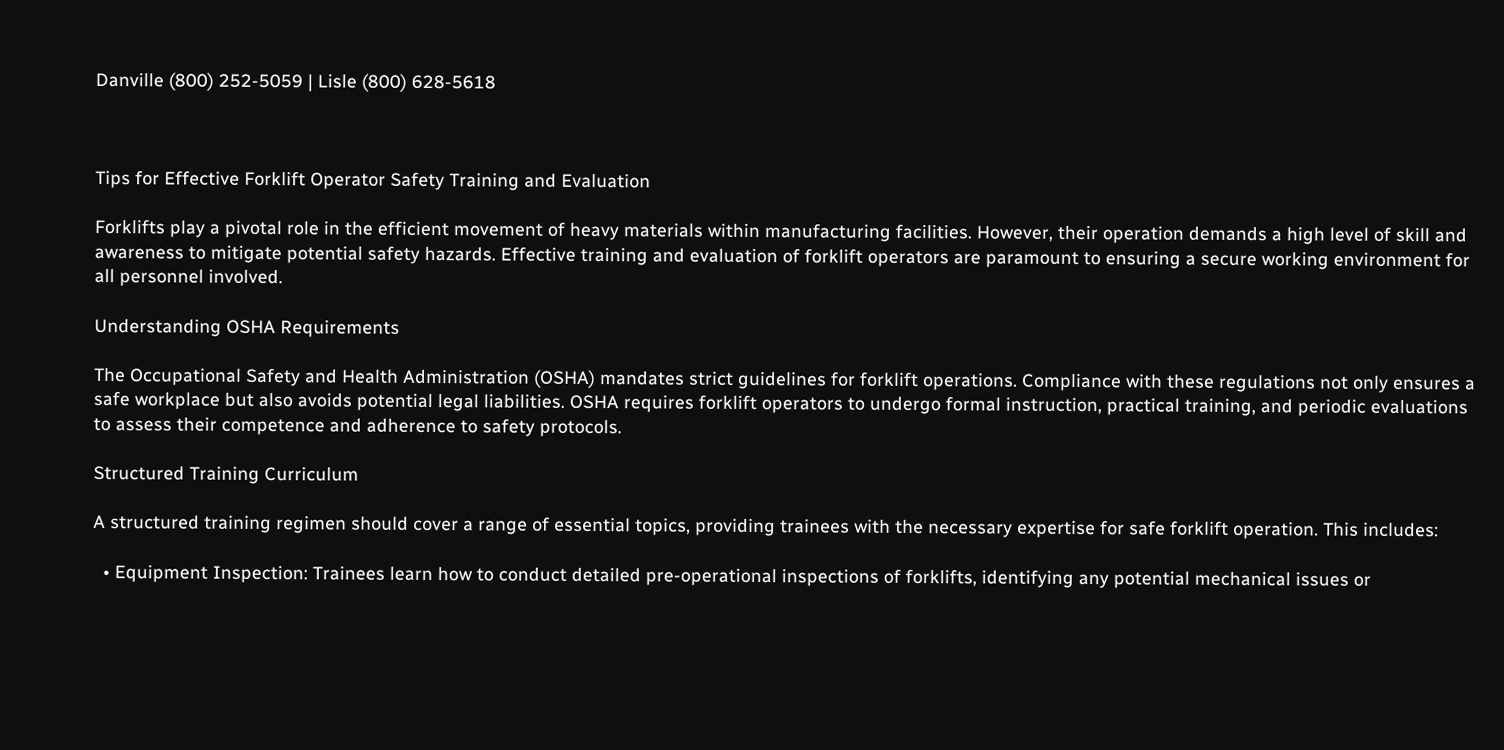Danville (800) 252-5059 | Lisle (800) 628-5618



Tips for Effective Forklift Operator Safety Training and Evaluation

Forklifts play a pivotal role in the efficient movement of heavy materials within manufacturing facilities. However, their operation demands a high level of skill and awareness to mitigate potential safety hazards. Effective training and evaluation of forklift operators are paramount to ensuring a secure working environment for all personnel involved.

Understanding OSHA Requirements

The Occupational Safety and Health Administration (OSHA) mandates strict guidelines for forklift operations. Compliance with these regulations not only ensures a safe workplace but also avoids potential legal liabilities. OSHA requires forklift operators to undergo formal instruction, practical training, and periodic evaluations to assess their competence and adherence to safety protocols.

Structured Training Curriculum

A structured training regimen should cover a range of essential topics, providing trainees with the necessary expertise for safe forklift operation. This includes:

  • Equipment Inspection: Trainees learn how to conduct detailed pre-operational inspections of forklifts, identifying any potential mechanical issues or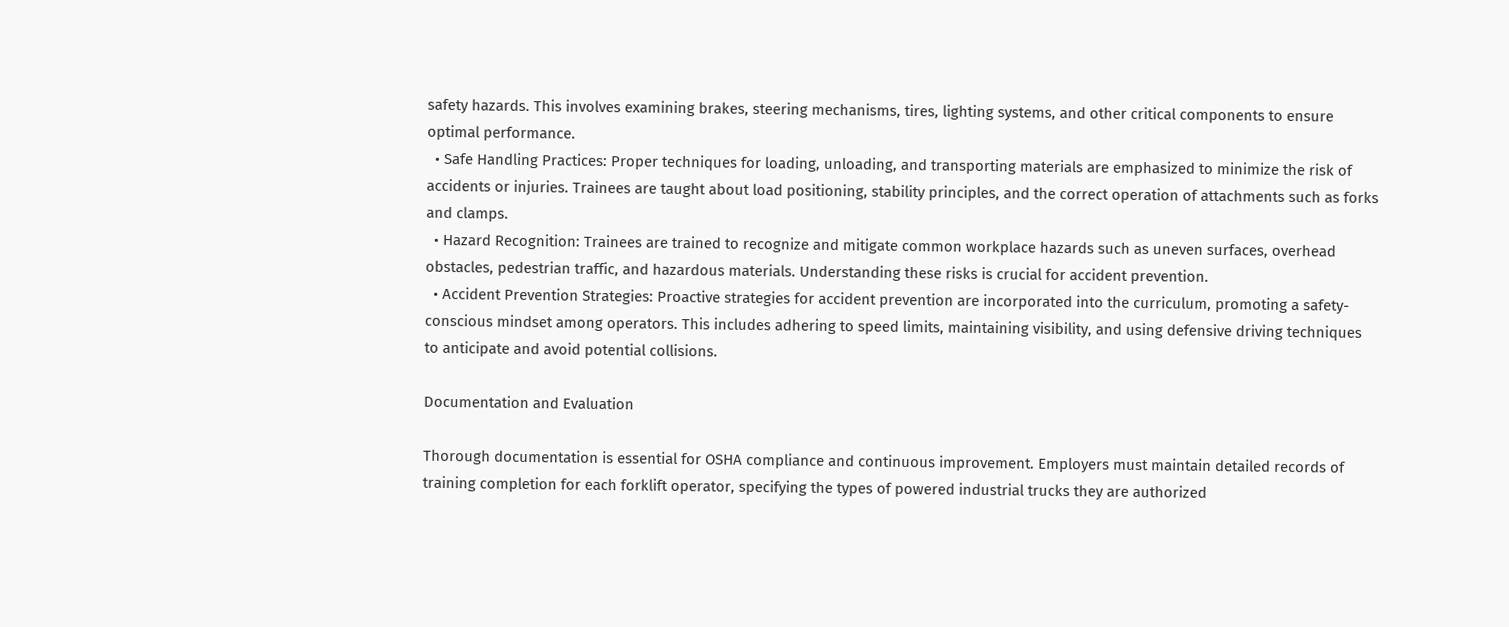safety hazards. This involves examining brakes, steering mechanisms, tires, lighting systems, and other critical components to ensure optimal performance.
  • Safe Handling Practices: Proper techniques for loading, unloading, and transporting materials are emphasized to minimize the risk of accidents or injuries. Trainees are taught about load positioning, stability principles, and the correct operation of attachments such as forks and clamps.
  • Hazard Recognition: Trainees are trained to recognize and mitigate common workplace hazards such as uneven surfaces, overhead obstacles, pedestrian traffic, and hazardous materials. Understanding these risks is crucial for accident prevention.
  • Accident Prevention Strategies: Proactive strategies for accident prevention are incorporated into the curriculum, promoting a safety-conscious mindset among operators. This includes adhering to speed limits, maintaining visibility, and using defensive driving techniques to anticipate and avoid potential collisions.

Documentation and Evaluation

Thorough documentation is essential for OSHA compliance and continuous improvement. Employers must maintain detailed records of training completion for each forklift operator, specifying the types of powered industrial trucks they are authorized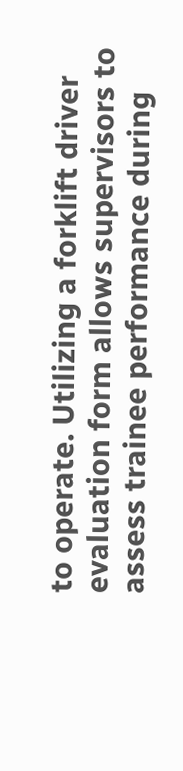to operate. Utilizing a forklift driver evaluation form allows supervisors to assess trainee performance during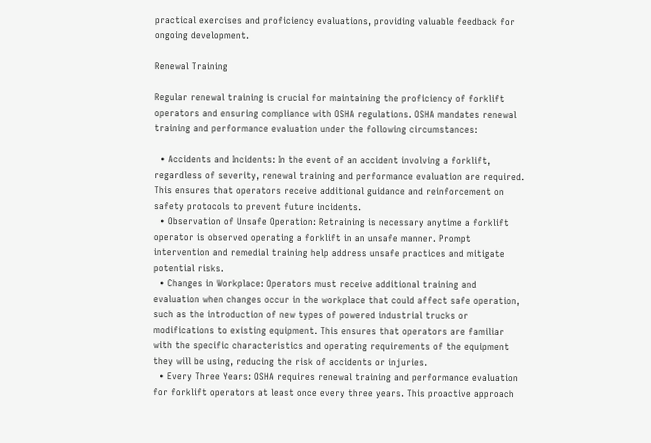practical exercises and proficiency evaluations, providing valuable feedback for ongoing development.

Renewal Training

Regular renewal training is crucial for maintaining the proficiency of forklift operators and ensuring compliance with OSHA regulations. OSHA mandates renewal training and performance evaluation under the following circumstances:

  • Accidents and Incidents: In the event of an accident involving a forklift, regardless of severity, renewal training and performance evaluation are required. This ensures that operators receive additional guidance and reinforcement on safety protocols to prevent future incidents.
  • Observation of Unsafe Operation: Retraining is necessary anytime a forklift operator is observed operating a forklift in an unsafe manner. Prompt intervention and remedial training help address unsafe practices and mitigate potential risks.
  • Changes in Workplace: Operators must receive additional training and evaluation when changes occur in the workplace that could affect safe operation, such as the introduction of new types of powered industrial trucks or modifications to existing equipment. This ensures that operators are familiar with the specific characteristics and operating requirements of the equipment they will be using, reducing the risk of accidents or injuries.
  • Every Three Years: OSHA requires renewal training and performance evaluation for forklift operators at least once every three years. This proactive approach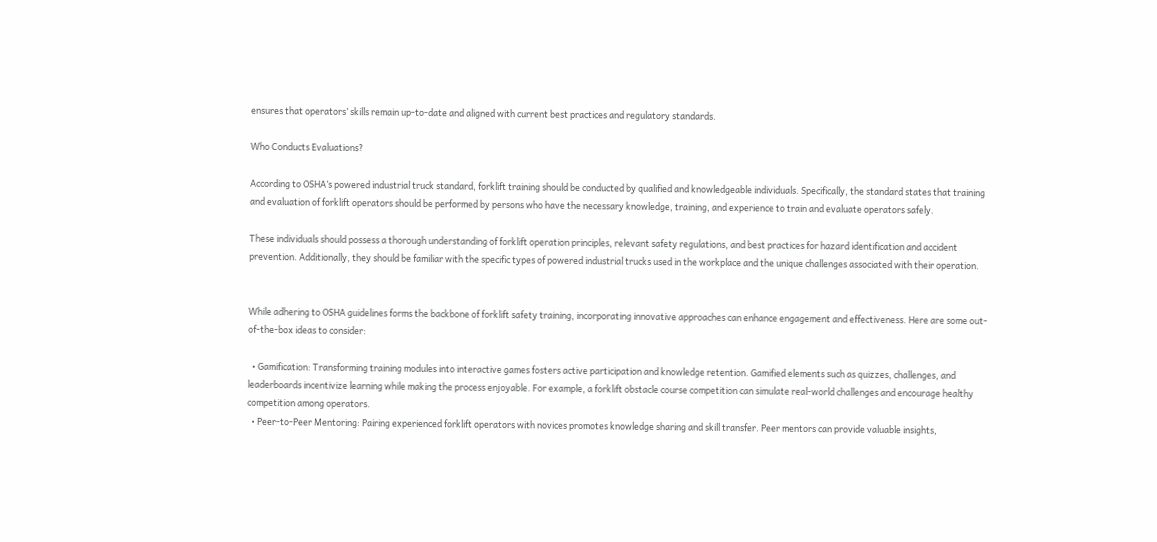ensures that operators’ skills remain up-to-date and aligned with current best practices and regulatory standards.

Who Conducts Evaluations?

According to OSHA’s powered industrial truck standard, forklift training should be conducted by qualified and knowledgeable individuals. Specifically, the standard states that training and evaluation of forklift operators should be performed by persons who have the necessary knowledge, training, and experience to train and evaluate operators safely.

These individuals should possess a thorough understanding of forklift operation principles, relevant safety regulations, and best practices for hazard identification and accident prevention. Additionally, they should be familiar with the specific types of powered industrial trucks used in the workplace and the unique challenges associated with their operation.


While adhering to OSHA guidelines forms the backbone of forklift safety training, incorporating innovative approaches can enhance engagement and effectiveness. Here are some out-of-the-box ideas to consider:

  • Gamification: Transforming training modules into interactive games fosters active participation and knowledge retention. Gamified elements such as quizzes, challenges, and leaderboards incentivize learning while making the process enjoyable. For example, a forklift obstacle course competition can simulate real-world challenges and encourage healthy competition among operators.
  • Peer-to-Peer Mentoring: Pairing experienced forklift operators with novices promotes knowledge sharing and skill transfer. Peer mentors can provide valuable insights,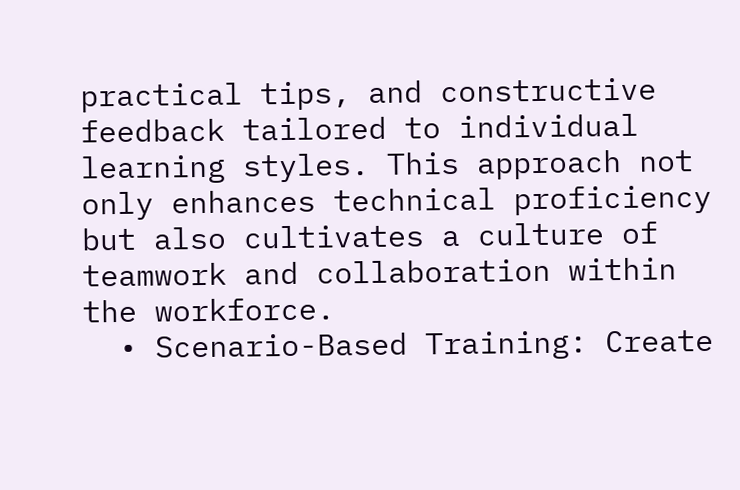practical tips, and constructive feedback tailored to individual learning styles. This approach not only enhances technical proficiency but also cultivates a culture of teamwork and collaboration within the workforce.
  • Scenario-Based Training: Create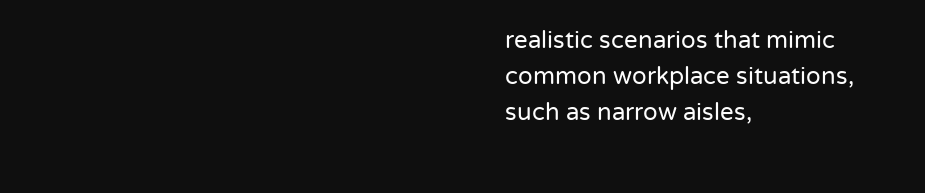realistic scenarios that mimic common workplace situations, such as narrow aisles,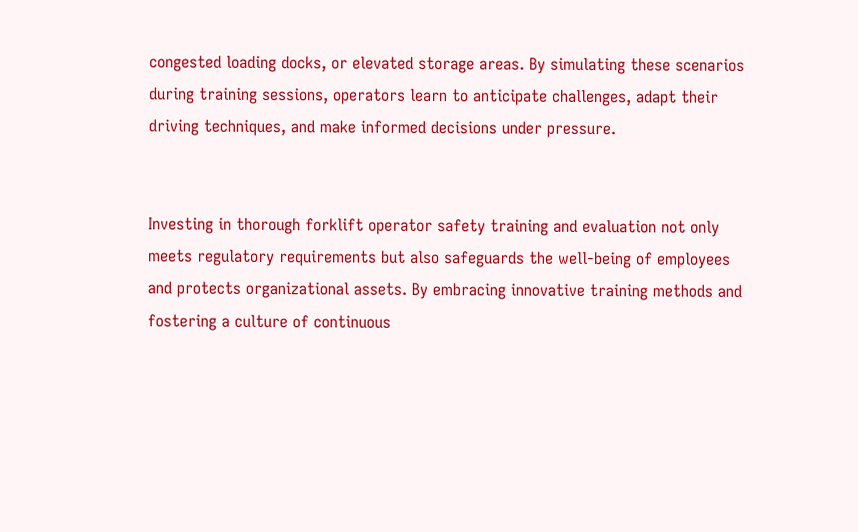congested loading docks, or elevated storage areas. By simulating these scenarios during training sessions, operators learn to anticipate challenges, adapt their driving techniques, and make informed decisions under pressure.


Investing in thorough forklift operator safety training and evaluation not only meets regulatory requirements but also safeguards the well-being of employees and protects organizational assets. By embracing innovative training methods and fostering a culture of continuous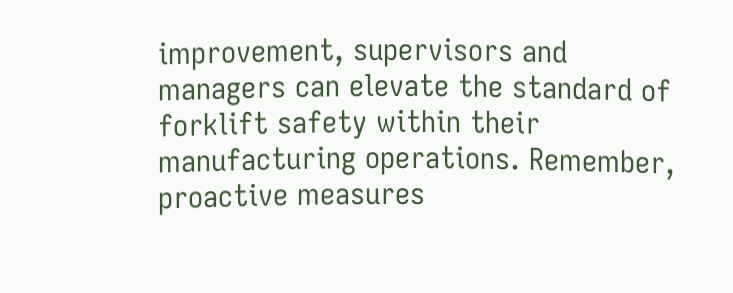improvement, supervisors and managers can elevate the standard of forklift safety within their manufacturing operations. Remember, proactive measures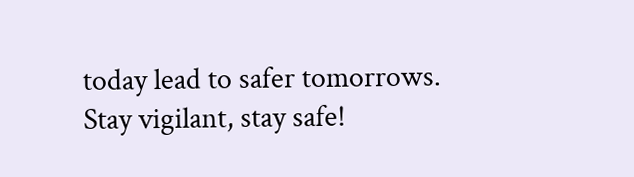today lead to safer tomorrows. Stay vigilant, stay safe!